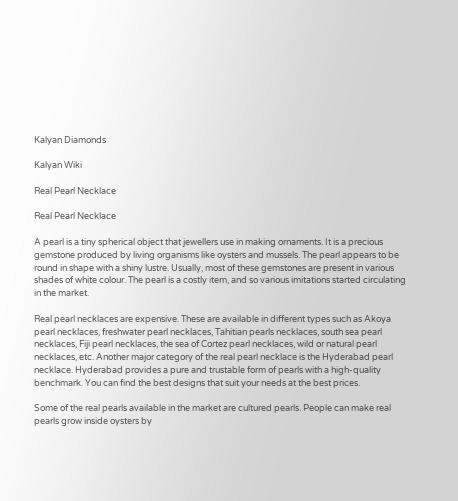Kalyan Diamonds

Kalyan Wiki

Real Pearl Necklace

Real Pearl Necklace

A pearl is a tiny spherical object that jewellers use in making ornaments. It is a precious gemstone produced by living organisms like oysters and mussels. The pearl appears to be round in shape with a shiny lustre. Usually, most of these gemstones are present in various shades of white colour. The pearl is a costly item, and so various imitations started circulating in the market.

Real pearl necklaces are expensive. These are available in different types such as Akoya pearl necklaces, freshwater pearl necklaces, Tahitian pearls necklaces, south sea pearl necklaces, Fiji pearl necklaces, the sea of Cortez pearl necklaces, wild or natural pearl necklaces, etc. Another major category of the real pearl necklace is the Hyderabad pearl necklace. Hyderabad provides a pure and trustable form of pearls with a high-quality benchmark. You can find the best designs that suit your needs at the best prices.

Some of the real pearls available in the market are cultured pearls. People can make real pearls grow inside oysters by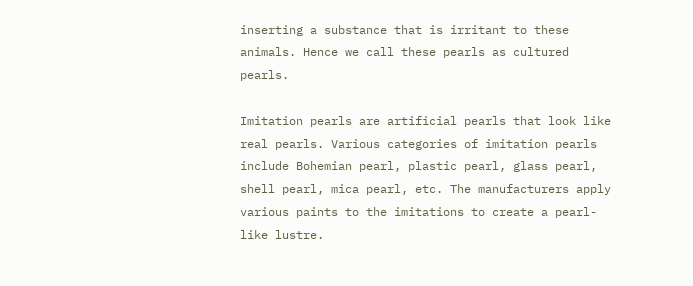inserting a substance that is irritant to these animals. Hence we call these pearls as cultured pearls.

Imitation pearls are artificial pearls that look like real pearls. Various categories of imitation pearls include Bohemian pearl, plastic pearl, glass pearl, shell pearl, mica pearl, etc. The manufacturers apply various paints to the imitations to create a pearl-like lustre.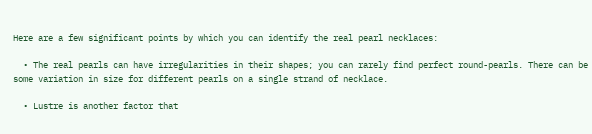Here are a few significant points by which you can identify the real pearl necklaces:

  • The real pearls can have irregularities in their shapes; you can rarely find perfect round-pearls. There can be some variation in size for different pearls on a single strand of necklace.

  • Lustre is another factor that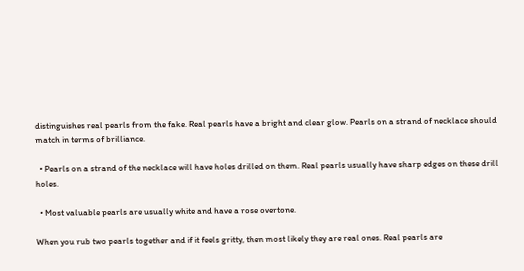distinguishes real pearls from the fake. Real pearls have a bright and clear glow. Pearls on a strand of necklace should match in terms of brilliance.

  • Pearls on a strand of the necklace will have holes drilled on them. Real pearls usually have sharp edges on these drill holes.

  • Most valuable pearls are usually white and have a rose overtone.

When you rub two pearls together and if it feels gritty, then most likely they are real ones. Real pearls are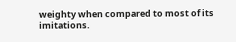weighty when compared to most of its imitations.